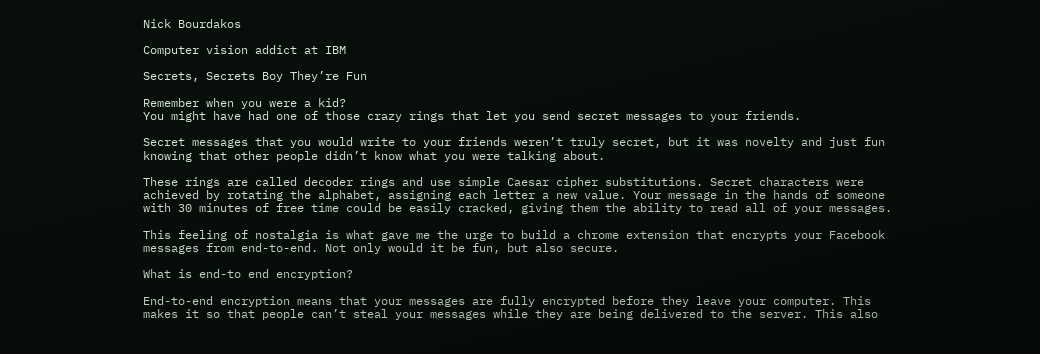Nick Bourdakos

Computer vision addict at IBM

Secrets, Secrets Boy They’re Fun

Remember when you were a kid?
You might have had one of those crazy rings that let you send secret messages to your friends.

Secret messages that you would write to your friends weren’t truly secret, but it was novelty and just fun knowing that other people didn’t know what you were talking about.

These rings are called decoder rings and use simple Caesar cipher substitutions. Secret characters were achieved by rotating the alphabet, assigning each letter a new value. Your message in the hands of someone with 30 minutes of free time could be easily cracked, giving them the ability to read all of your messages.

This feeling of nostalgia is what gave me the urge to build a chrome extension that encrypts your Facebook messages from end-to-end. Not only would it be fun, but also secure.

What is end-to end encryption?

End-to-end encryption means that your messages are fully encrypted before they leave your computer. This makes it so that people can’t steal your messages while they are being delivered to the server. This also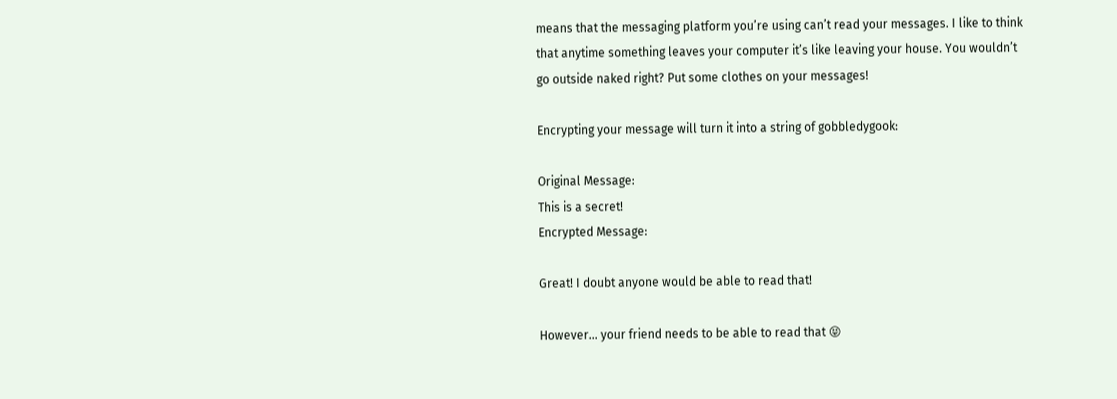means that the messaging platform you’re using can’t read your messages. I like to think that anytime something leaves your computer it’s like leaving your house. You wouldn’t go outside naked right? Put some clothes on your messages!

Encrypting your message will turn it into a string of gobbledygook:

Original Message:
This is a secret!
Encrypted Message:

Great! I doubt anyone would be able to read that!

However… your friend needs to be able to read that 😝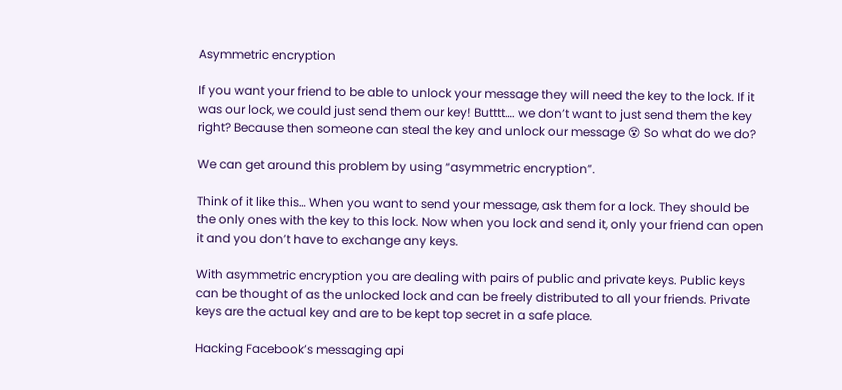Asymmetric encryption

If you want your friend to be able to unlock your message they will need the key to the lock. If it was our lock, we could just send them our key! Butttt…. we don’t want to just send them the key right? Because then someone can steal the key and unlock our message 😵 So what do we do?

We can get around this problem by using “asymmetric encryption”.

Think of it like this… When you want to send your message, ask them for a lock. They should be the only ones with the key to this lock. Now when you lock and send it, only your friend can open it and you don’t have to exchange any keys.

With asymmetric encryption you are dealing with pairs of public and private keys. Public keys can be thought of as the unlocked lock and can be freely distributed to all your friends. Private keys are the actual key and are to be kept top secret in a safe place.

Hacking Facebook’s messaging api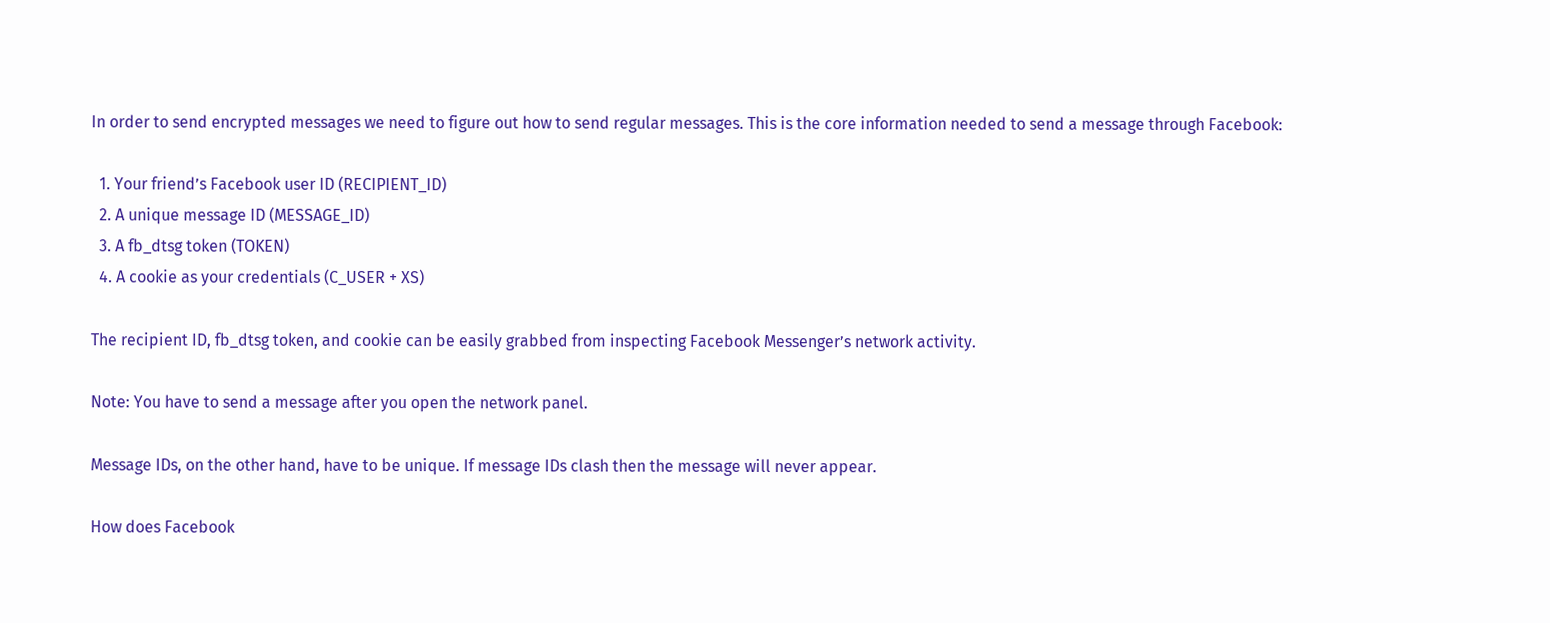In order to send encrypted messages we need to figure out how to send regular messages. This is the core information needed to send a message through Facebook:

  1. Your friend’s Facebook user ID (RECIPIENT_ID)
  2. A unique message ID (MESSAGE_ID)
  3. A fb_dtsg token (TOKEN)
  4. A cookie as your credentials (C_USER + XS)

The recipient ID, fb_dtsg token, and cookie can be easily grabbed from inspecting Facebook Messenger’s network activity.

Note: You have to send a message after you open the network panel.

Message IDs, on the other hand, have to be unique. If message IDs clash then the message will never appear.

How does Facebook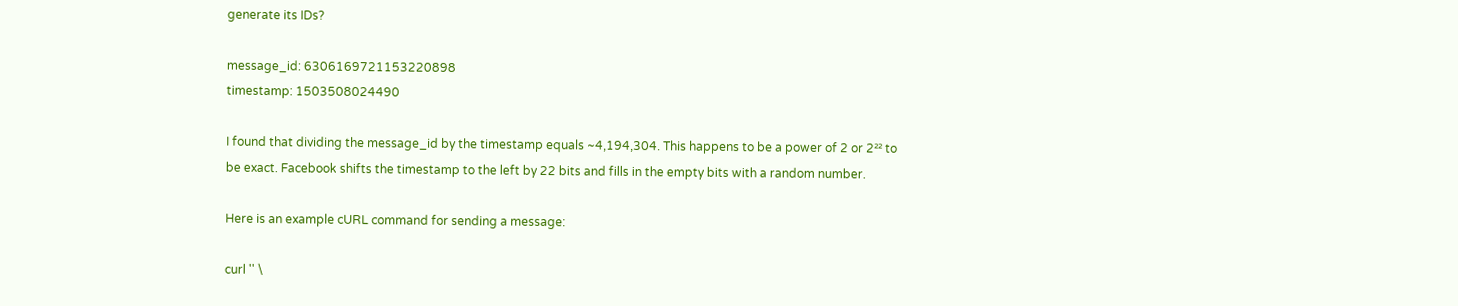generate its IDs?

message_id: 6306169721153220898
timestamp: 1503508024490

I found that dividing the message_id by the timestamp equals ~4,194,304. This happens to be a power of 2 or 2²² to be exact. Facebook shifts the timestamp to the left by 22 bits and fills in the empty bits with a random number.

Here is an example cURL command for sending a message:

curl '' \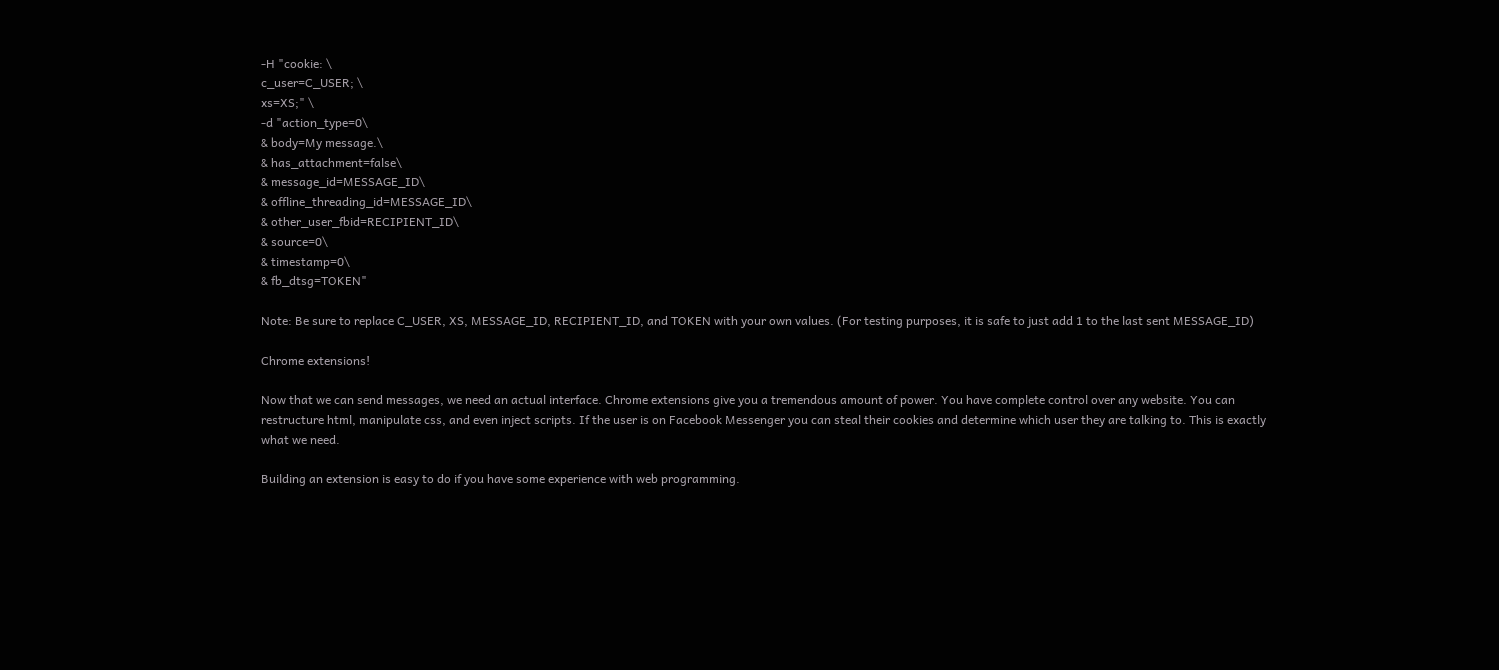-H "cookie: \
c_user=C_USER; \
xs=XS;" \
-d "action_type=0\
& body=My message.\
& has_attachment=false\
& message_id=MESSAGE_ID\
& offline_threading_id=MESSAGE_ID\
& other_user_fbid=RECIPIENT_ID\
& source=0\
& timestamp=0\
& fb_dtsg=TOKEN"

Note: Be sure to replace C_USER, XS, MESSAGE_ID, RECIPIENT_ID, and TOKEN with your own values. (For testing purposes, it is safe to just add 1 to the last sent MESSAGE_ID)

Chrome extensions!

Now that we can send messages, we need an actual interface. Chrome extensions give you a tremendous amount of power. You have complete control over any website. You can restructure html, manipulate css, and even inject scripts. If the user is on Facebook Messenger you can steal their cookies and determine which user they are talking to. This is exactly what we need.

Building an extension is easy to do if you have some experience with web programming.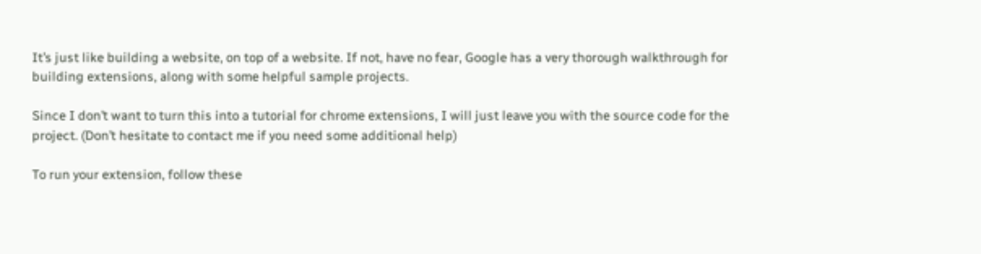It’s just like building a website, on top of a website. If not, have no fear, Google has a very thorough walkthrough for building extensions, along with some helpful sample projects.

Since I don’t want to turn this into a tutorial for chrome extensions, I will just leave you with the source code for the project. (Don’t hesitate to contact me if you need some additional help)

To run your extension, follow these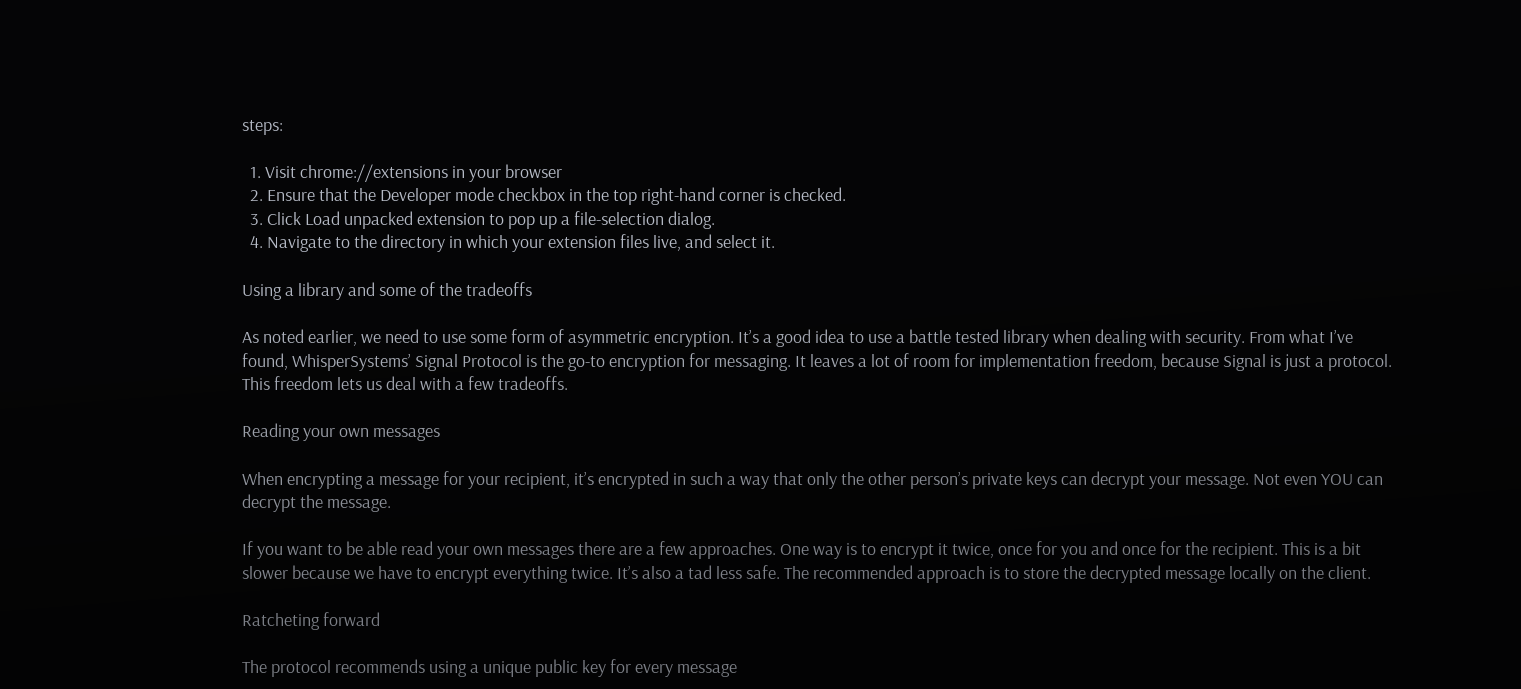steps:

  1. Visit chrome://extensions in your browser
  2. Ensure that the Developer mode checkbox in the top right-hand corner is checked.
  3. Click Load unpacked extension to pop up a file-selection dialog.
  4. Navigate to the directory in which your extension files live, and select it.

Using a library and some of the tradeoffs

As noted earlier, we need to use some form of asymmetric encryption. It’s a good idea to use a battle tested library when dealing with security. From what I’ve found, WhisperSystems’ Signal Protocol is the go-to encryption for messaging. It leaves a lot of room for implementation freedom, because Signal is just a protocol. This freedom lets us deal with a few tradeoffs.

Reading your own messages

When encrypting a message for your recipient, it’s encrypted in such a way that only the other person’s private keys can decrypt your message. Not even YOU can decrypt the message.

If you want to be able read your own messages there are a few approaches. One way is to encrypt it twice, once for you and once for the recipient. This is a bit slower because we have to encrypt everything twice. It’s also a tad less safe. The recommended approach is to store the decrypted message locally on the client.

Ratcheting forward

The protocol recommends using a unique public key for every message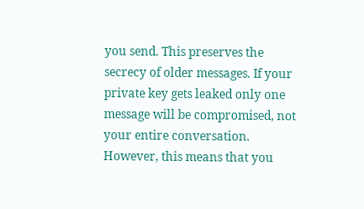you send. This preserves the secrecy of older messages. If your private key gets leaked only one message will be compromised, not your entire conversation. However, this means that you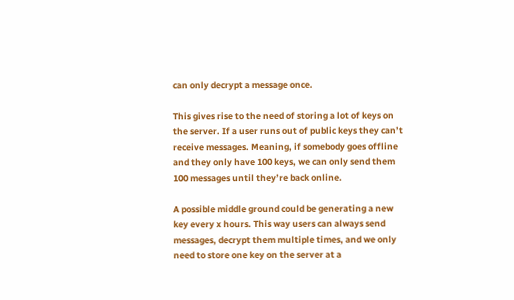can only decrypt a message once.

This gives rise to the need of storing a lot of keys on the server. If a user runs out of public keys they can’t receive messages. Meaning, if somebody goes offline and they only have 100 keys, we can only send them 100 messages until they’re back online.

A possible middle ground could be generating a new key every x hours. This way users can always send messages, decrypt them multiple times, and we only need to store one key on the server at a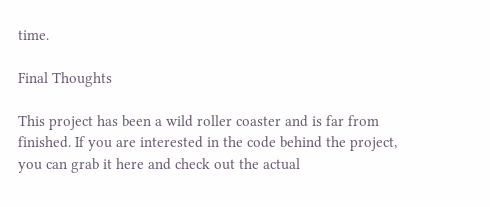time.

Final Thoughts

This project has been a wild roller coaster and is far from finished. If you are interested in the code behind the project, you can grab it here and check out the actual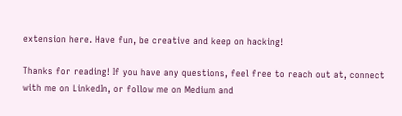extension here. Have fun, be creative and keep on hacking!

Thanks for reading! If you have any questions, feel free to reach out at, connect with me on LinkedIn, or follow me on Medium and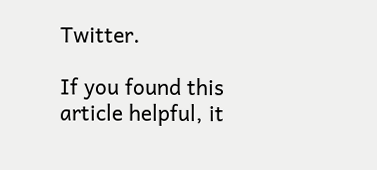Twitter.

If you found this article helpful, it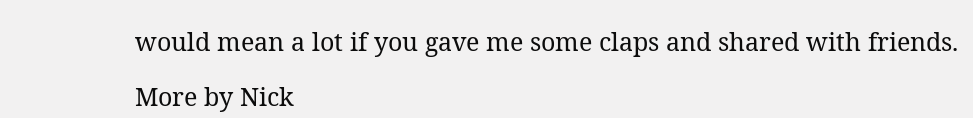would mean a lot if you gave me some claps and shared with friends.

More by Nick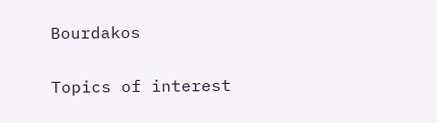Bourdakos

Topics of interest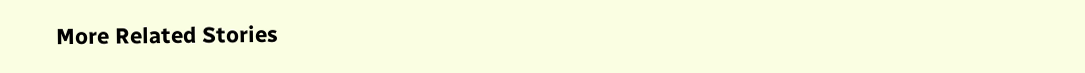More Related Stories